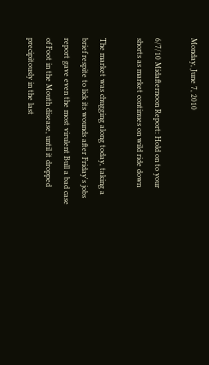Monday, June 7, 2010

6/7/10 Midafternoon Report: Hold on to your shorts as market continues on wild ride down

The market was chugging along today, taking a brief respite to lick its wounds after Friday's jobs report gave even the most virulent Bull a bad case of Foot in the Mouth disease, until it dropped precipitously in the last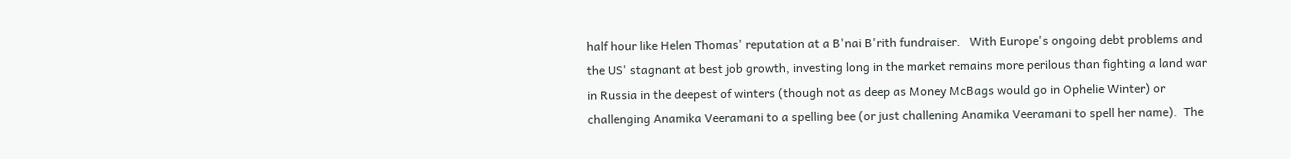half hour like Helen Thomas' reputation at a B'nai B'rith fundraiser.   With Europe's ongoing debt problems and the US' stagnant at best job growth, investing long in the market remains more perilous than fighting a land war in Russia in the deepest of winters (though not as deep as Money McBags would go in Ophelie Winter) or challenging Anamika Veeramani to a spelling bee (or just challening Anamika Veeramani to spell her name).  The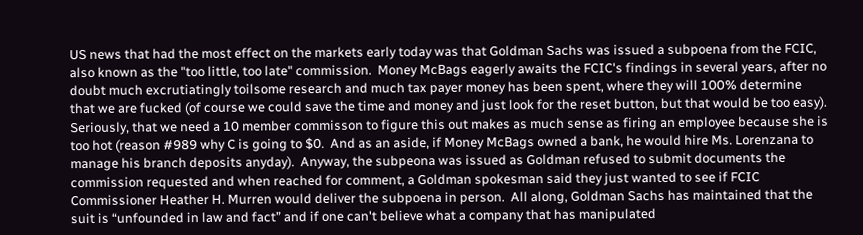US news that had the most effect on the markets early today was that Goldman Sachs was issued a subpoena from the FCIC, also known as the "too little, too late" commission.  Money McBags eagerly awaits the FCIC's findings in several years, after no doubt much excrutiatingly toilsome research and much tax payer money has been spent, where they will 100% determine that we are fucked (of course we could save the time and money and just look for the reset button, but that would be too easy).  Seriously, that we need a 10 member commisson to figure this out makes as much sense as firing an employee because she is too hot (reason #989 why C is going to $0.  And as an aside, if Money McBags owned a bank, he would hire Ms. Lorenzana to manage his branch deposits anyday).  Anyway, the subpeona was issued as Goldman refused to submit documents the commission requested and when reached for comment, a Goldman spokesman said they just wanted to see if FCIC Commissioner Heather H. Murren would deliver the subpoena in person.  All along, Goldman Sachs has maintained that the suit is “unfounded in law and fact” and if one can't believe what a company that has manipulated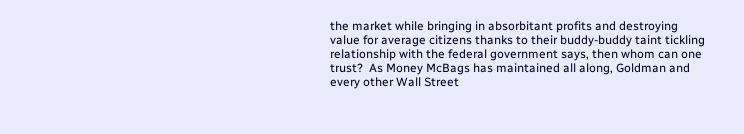the market while bringing in absorbitant profits and destroying value for average citizens thanks to their buddy-buddy taint tickling relationship with the federal government says, then whom can one trust?  As Money McBags has maintained all along, Goldman and every other Wall Street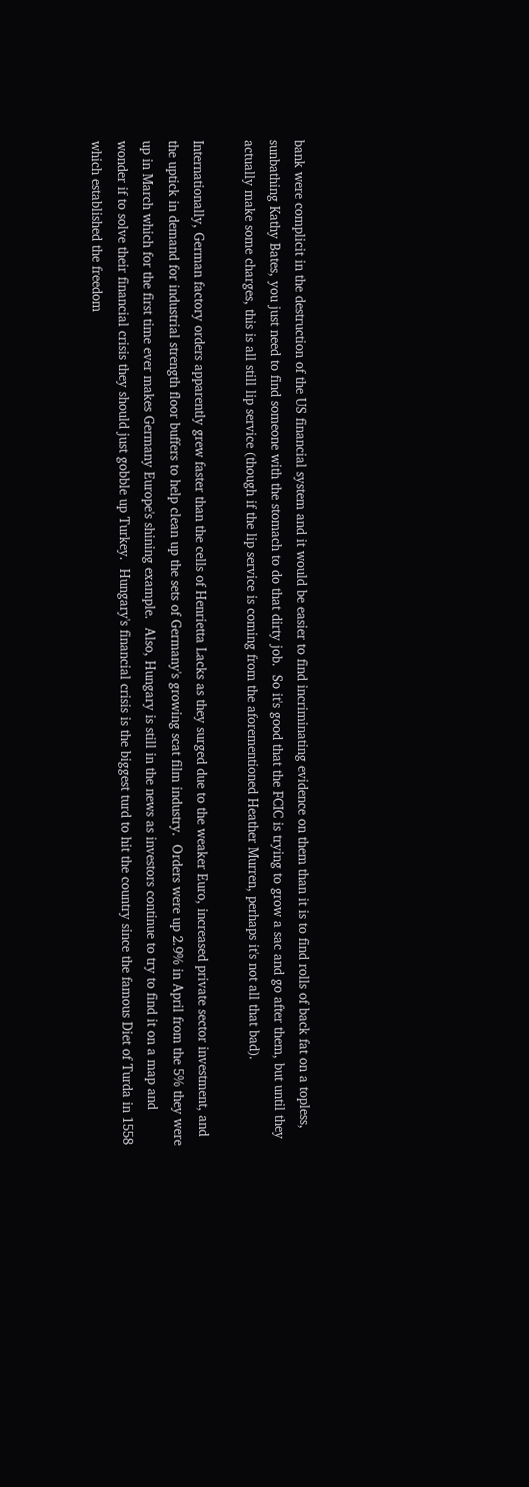bank were complicit in the destruction of the US financial system and it would be easier to find incriminating evidence on them than it is to find rolls of back fat on a topless, sunbathing Kathy Bates, you just need to find someone with the stomach to do that dirty job.  So it's good that the FCIC is trying to grow a sac and go after them, but until they actually make some charges, this is all still lip service (though if the lip service is coming from the aforementioned Heather Murren, perhaps it's not all that bad).

Internationally, German factory orders apparently grew faster than the cells of Henrietta Lacks as they surged due to the weaker Euro, increased private sector investment, and the uptick in demand for industrial strength floor buffers to help clean up the sets of Germany's growing scat film industry.  Orders were up 2.9% in April from the 5% they were up in March which for the first time ever makes Germany Europe's shining example.  Also, Hungary is still in the news as investors continue to try to find it on a map and wonder if to solve their financial crisis they should just gobble up Turkey.  Hungary's financial crisis is the biggest turd to hit the country since the famous Diet of Turda in 1558 which established the freedom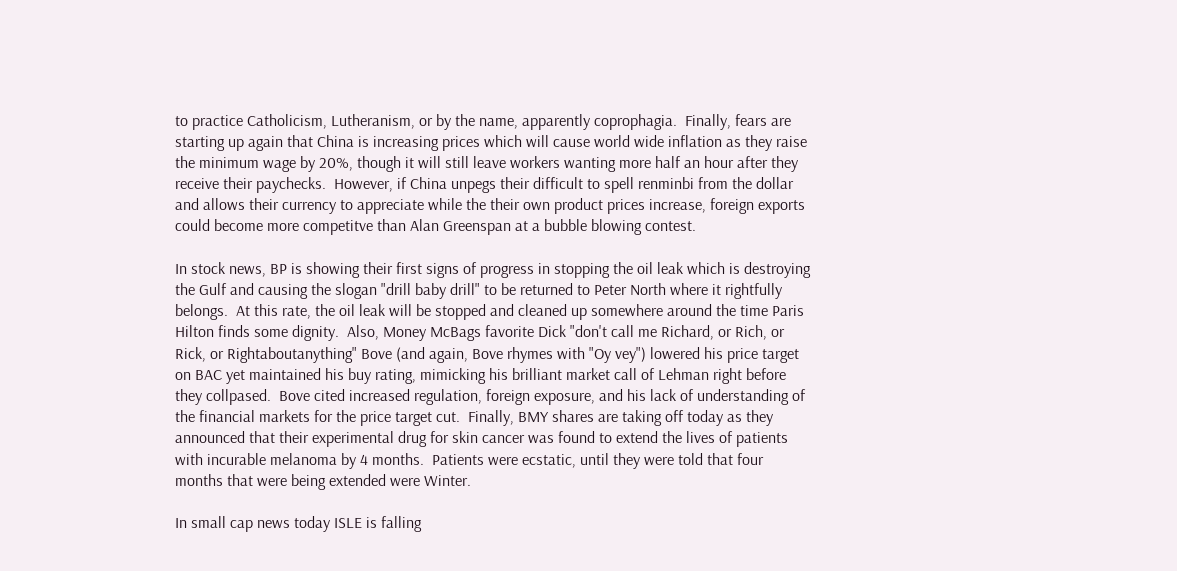to practice Catholicism, Lutheranism, or by the name, apparently coprophagia.  Finally, fears are starting up again that China is increasing prices which will cause world wide inflation as they raise the minimum wage by 20%, though it will still leave workers wanting more half an hour after they receive their paychecks.  However, if China unpegs their difficult to spell renminbi from the dollar and allows their currency to appreciate while the their own product prices increase, foreign exports could become more competitve than Alan Greenspan at a bubble blowing contest.

In stock news, BP is showing their first signs of progress in stopping the oil leak which is destroying the Gulf and causing the slogan "drill baby drill" to be returned to Peter North where it rightfully belongs.  At this rate, the oil leak will be stopped and cleaned up somewhere around the time Paris Hilton finds some dignity.  Also, Money McBags favorite Dick "don't call me Richard, or Rich, or Rick, or Rightaboutanything" Bove (and again, Bove rhymes with "Oy vey") lowered his price target on BAC yet maintained his buy rating, mimicking his brilliant market call of Lehman right before they collpased.  Bove cited increased regulation, foreign exposure, and his lack of understanding of the financial markets for the price target cut.  Finally, BMY shares are taking off today as they announced that their experimental drug for skin cancer was found to extend the lives of patients with incurable melanoma by 4 months.  Patients were ecstatic, until they were told that four months that were being extended were Winter.

In small cap news today ISLE is falling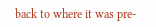back to where it was pre-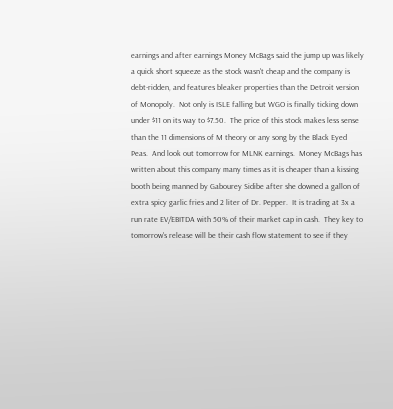earnings and after earnings Money McBags said the jump up was likely a quick short squeeze as the stock wasn't cheap and the company is debt-ridden, and features bleaker properties than the Detroit version of Monopoly.  Not only is ISLE falling but WGO is finally ticking down under $11 on its way to $7.50.  The price of this stock makes less sense than the 11 dimensions of M theory or any song by the Black Eyed Peas.  And look out tomorrow for MLNK earnings.  Money McBags has written about this company many times as it is cheaper than a kissing booth being manned by Gabourey Sidibe after she downed a gallon of extra spicy garlic fries and 2 liter of Dr. Pepper.  It is trading at 3x a run rate EV/EBITDA with 50% of their market cap in cash.  They key to tomorrow's release will be their cash flow statement to see if they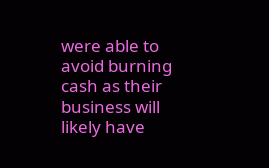were able to avoid burning cash as their business will likely have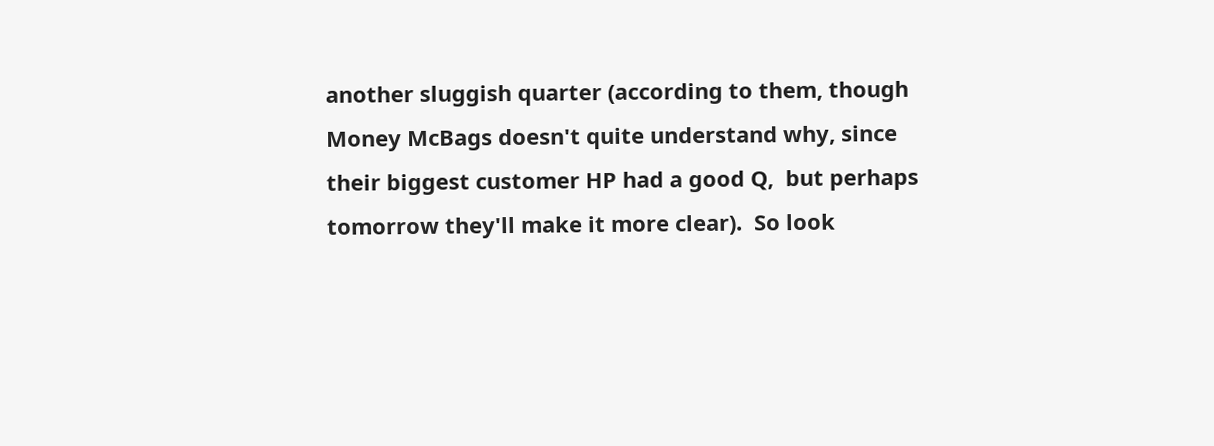another sluggish quarter (according to them, though Money McBags doesn't quite understand why, since their biggest customer HP had a good Q,  but perhaps tomorrow they'll make it more clear).  So look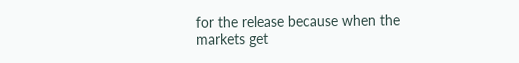for the release because when the markets get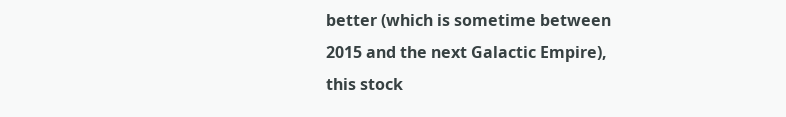better (which is sometime between 2015 and the next Galactic Empire), this stock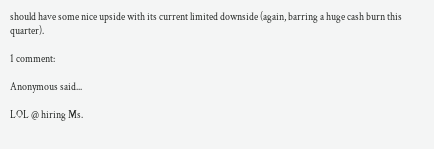should have some nice upside with its current limited downside (again, barring a huge cash burn this quarter).

1 comment:

Anonymous said...

LOL @ hiring Ms.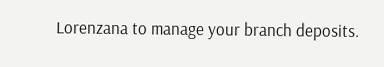Lorenzana to manage your branch deposits.